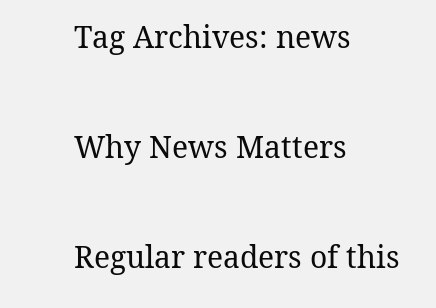Tag Archives: news

Why News Matters

Regular readers of this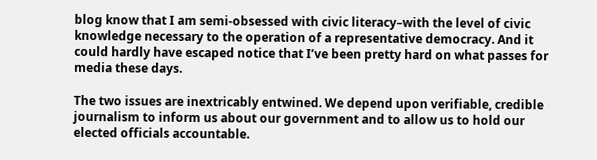blog know that I am semi-obsessed with civic literacy–with the level of civic knowledge necessary to the operation of a representative democracy. And it could hardly have escaped notice that I’ve been pretty hard on what passes for media these days.

The two issues are inextricably entwined. We depend upon verifiable, credible journalism to inform us about our government and to allow us to hold our elected officials accountable.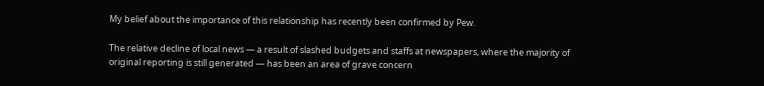My belief about the importance of this relationship has recently been confirmed by Pew.

The relative decline of local news — a result of slashed budgets and staffs at newspapers, where the majority of original reporting is still generated — has been an area of grave concern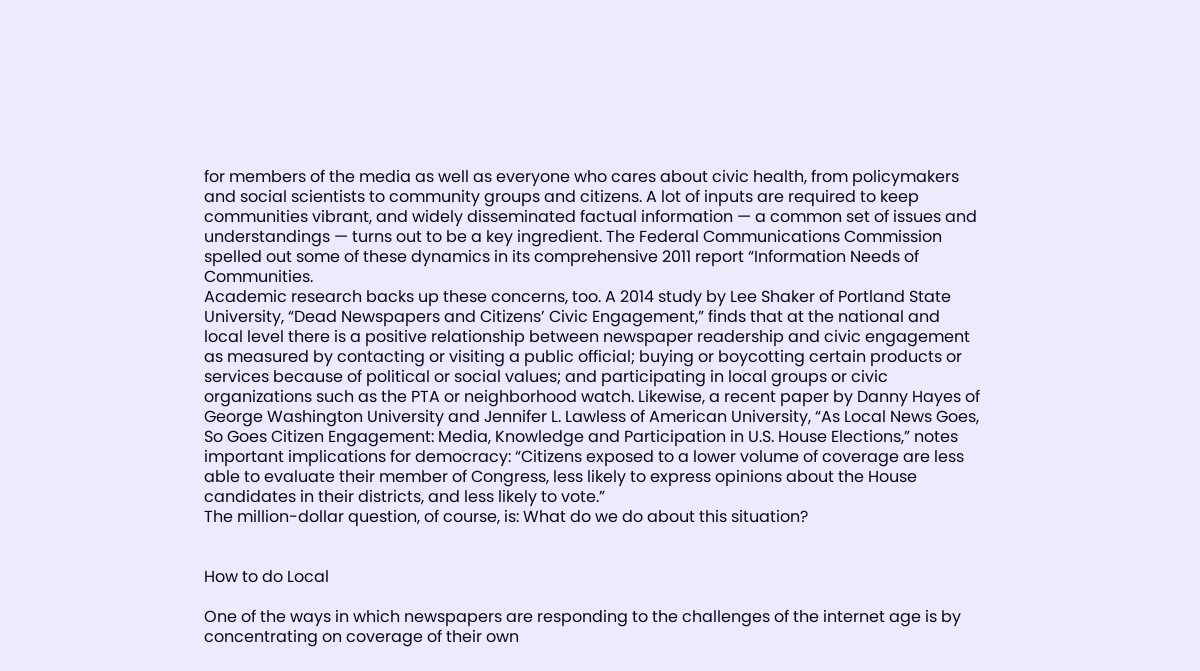for members of the media as well as everyone who cares about civic health, from policymakers and social scientists to community groups and citizens. A lot of inputs are required to keep communities vibrant, and widely disseminated factual information — a common set of issues and understandings — turns out to be a key ingredient. The Federal Communications Commission spelled out some of these dynamics in its comprehensive 2011 report “Information Needs of Communities.
Academic research backs up these concerns, too. A 2014 study by Lee Shaker of Portland State University, “Dead Newspapers and Citizens’ Civic Engagement,” finds that at the national and local level there is a positive relationship between newspaper readership and civic engagement as measured by contacting or visiting a public official; buying or boycotting certain products or services because of political or social values; and participating in local groups or civic organizations such as the PTA or neighborhood watch. Likewise, a recent paper by Danny Hayes of George Washington University and Jennifer L. Lawless of American University, “As Local News Goes, So Goes Citizen Engagement: Media, Knowledge and Participation in U.S. House Elections,” notes important implications for democracy: “Citizens exposed to a lower volume of coverage are less able to evaluate their member of Congress, less likely to express opinions about the House candidates in their districts, and less likely to vote.”
The million-dollar question, of course, is: What do we do about this situation?


How to do Local

One of the ways in which newspapers are responding to the challenges of the internet age is by concentrating on coverage of their own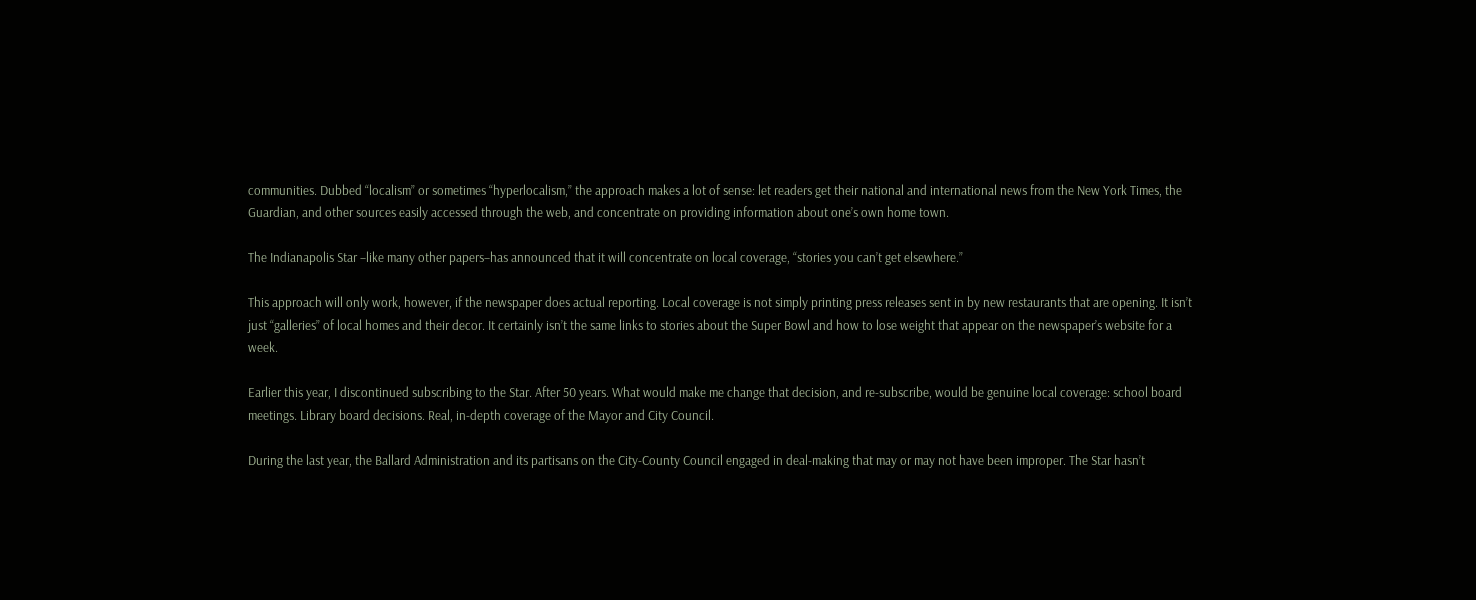communities. Dubbed “localism” or sometimes “hyperlocalism,” the approach makes a lot of sense: let readers get their national and international news from the New York Times, the Guardian, and other sources easily accessed through the web, and concentrate on providing information about one’s own home town.

The Indianapolis Star –like many other papers–has announced that it will concentrate on local coverage, “stories you can’t get elsewhere.”

This approach will only work, however, if the newspaper does actual reporting. Local coverage is not simply printing press releases sent in by new restaurants that are opening. It isn’t just “galleries” of local homes and their decor. It certainly isn’t the same links to stories about the Super Bowl and how to lose weight that appear on the newspaper’s website for a week.

Earlier this year, I discontinued subscribing to the Star. After 50 years. What would make me change that decision, and re-subscribe, would be genuine local coverage: school board meetings. Library board decisions. Real, in-depth coverage of the Mayor and City Council.

During the last year, the Ballard Administration and its partisans on the City-County Council engaged in deal-making that may or may not have been improper. The Star hasn’t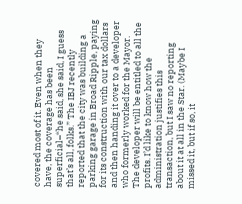covered most of it. Even when they have, the coverage has been superficial–“he said, she said, I guess that’s all, folks.” The IBJ recently reported that the city was building a parking garage in Broad Ripple, paying for its construction with our tax dollars and then handing it over to a developer who formerly worked for the Mayor. The developer will be entitled to all the profits. I’d like to know how the administration justifies this transaction, but I saw no reporting about it at all in the Star. (Maybe I missed it, but if so, it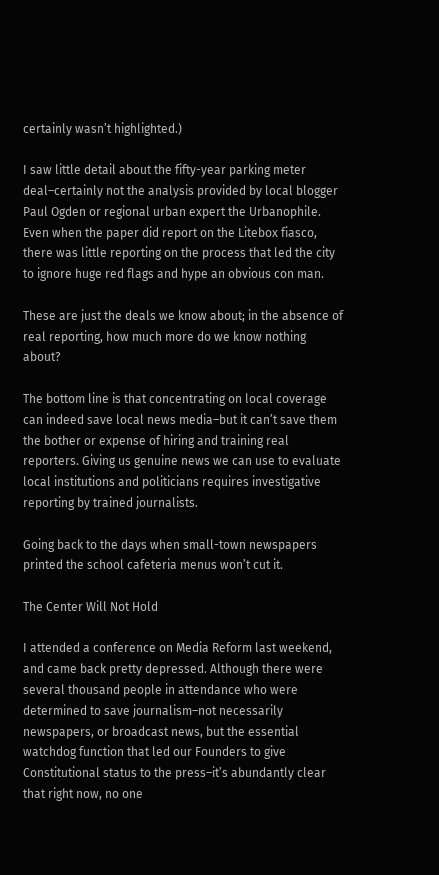certainly wasn’t highlighted.)

I saw little detail about the fifty-year parking meter deal–certainly not the analysis provided by local blogger Paul Ogden or regional urban expert the Urbanophile.  Even when the paper did report on the Litebox fiasco, there was little reporting on the process that led the city to ignore huge red flags and hype an obvious con man.

These are just the deals we know about; in the absence of real reporting, how much more do we know nothing about?

The bottom line is that concentrating on local coverage can indeed save local news media–but it can’t save them the bother or expense of hiring and training real reporters. Giving us genuine news we can use to evaluate local institutions and politicians requires investigative reporting by trained journalists.

Going back to the days when small-town newspapers printed the school cafeteria menus won’t cut it.

The Center Will Not Hold

I attended a conference on Media Reform last weekend, and came back pretty depressed. Although there were several thousand people in attendance who were determined to save journalism–not necessarily newspapers, or broadcast news, but the essential watchdog function that led our Founders to give Constitutional status to the press–it’s abundantly clear that right now, no one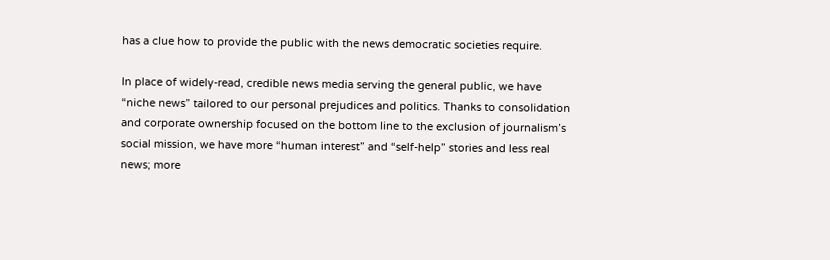has a clue how to provide the public with the news democratic societies require.

In place of widely-read, credible news media serving the general public, we have “niche news” tailored to our personal prejudices and politics. Thanks to consolidation and corporate ownership focused on the bottom line to the exclusion of journalism’s social mission, we have more “human interest” and “self-help” stories and less real news; more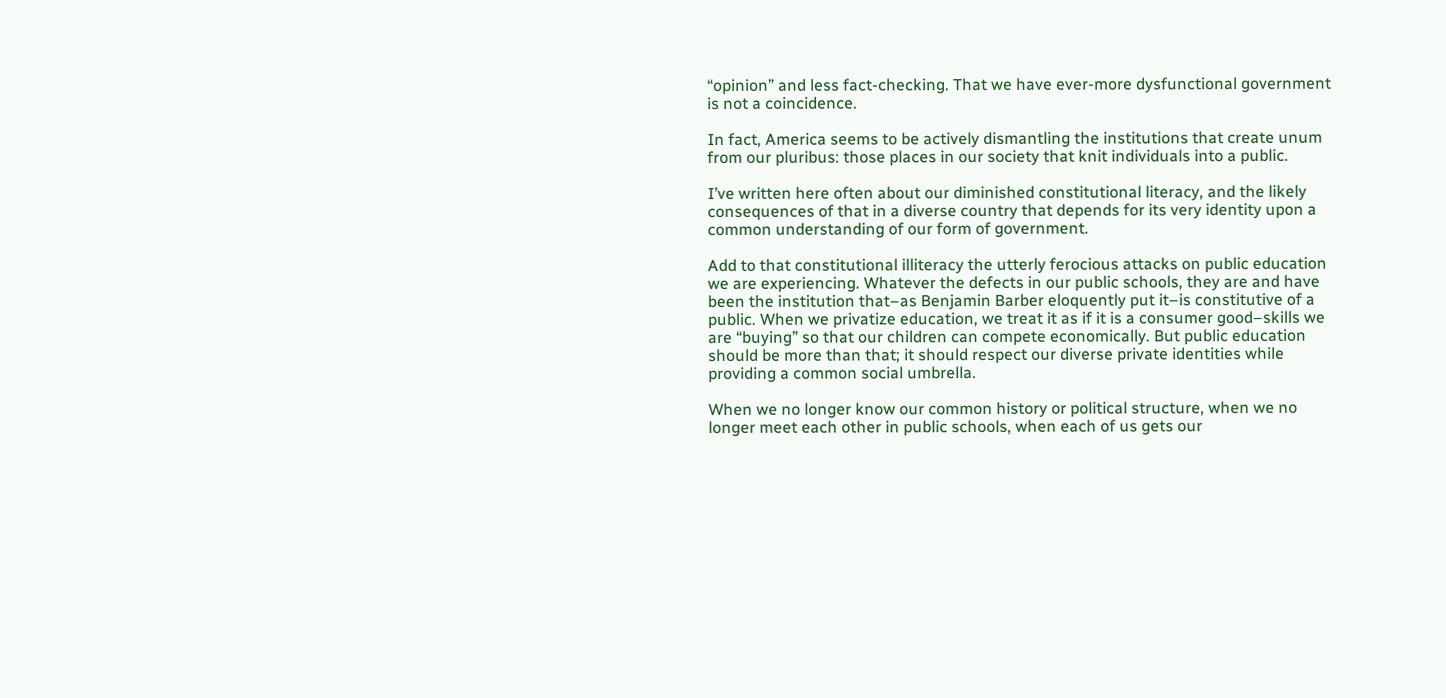“opinion” and less fact-checking. That we have ever-more dysfunctional government is not a coincidence.

In fact, America seems to be actively dismantling the institutions that create unum from our pluribus: those places in our society that knit individuals into a public.

I’ve written here often about our diminished constitutional literacy, and the likely consequences of that in a diverse country that depends for its very identity upon a common understanding of our form of government.

Add to that constitutional illiteracy the utterly ferocious attacks on public education we are experiencing. Whatever the defects in our public schools, they are and have been the institution that–as Benjamin Barber eloquently put it–is constitutive of a public. When we privatize education, we treat it as if it is a consumer good–skills we are “buying” so that our children can compete economically. But public education should be more than that; it should respect our diverse private identities while providing a common social umbrella.

When we no longer know our common history or political structure, when we no longer meet each other in public schools, when each of us gets our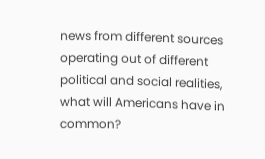news from different sources operating out of different political and social realities, what will Americans have in common?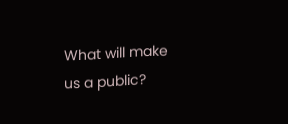What will make us a public?